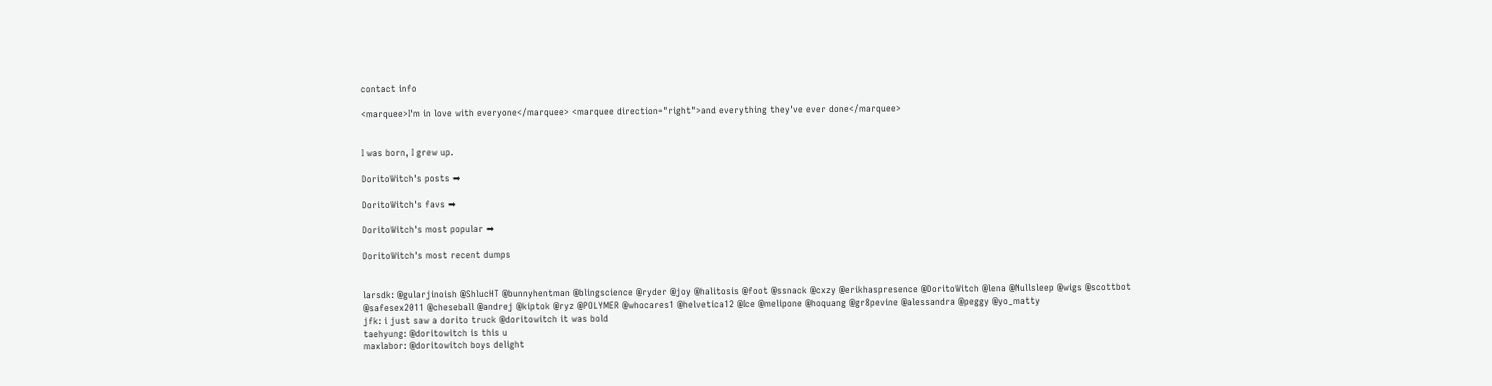contact info

<marquee>I'm in love with everyone</marquee> <marquee direction="right">and everything they've ever done</marquee>


I was born, I grew up.

DoritoWitch's posts ➡

DoritoWitch's favs ➡

DoritoWitch's most popular ➡

DoritoWitch's most recent dumps


larsdk: @gularjinoish @ShlucHT @bunnyhentman @blingscience @ryder @joy @halitosis @foot @ssnack @cxzy @erikhaspresence @DoritoWitch @lena @Nullsleep @wigs @scottbot @safesex2011 @cheseball @andrej @kiptok @ryz @POLYMER @whocares1 @helvetica12 @Ice @melipone @hoquang @gr8pevine @alessandra @peggy @yo_matty
jfk: i just saw a dorito truck @doritowitch it was bold
taehyung: @doritowitch is this u
maxlabor: @doritowitch boys delight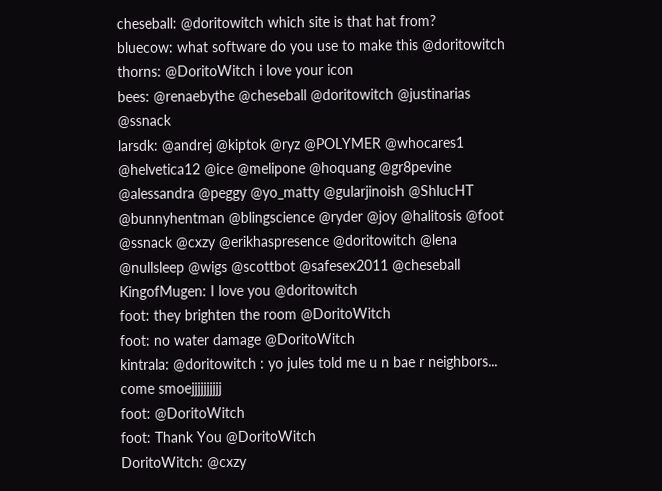cheseball: @doritowitch which site is that hat from?
bluecow: what software do you use to make this @doritowitch
thorns: @DoritoWitch i love your icon
bees: @renaebythe @cheseball @doritowitch @justinarias @ssnack
larsdk: @andrej @kiptok @ryz @POLYMER @whocares1 @helvetica12 @ice @melipone @hoquang @gr8pevine @alessandra @peggy @yo_matty @gularjinoish @ShlucHT @bunnyhentman @blingscience @ryder @joy @halitosis @foot @ssnack @cxzy @erikhaspresence @doritowitch @lena @nullsleep @wigs @scottbot @safesex2011 @cheseball
KingofMugen: I love you @doritowitch
foot: they brighten the room @DoritoWitch
foot: no water damage @DoritoWitch
kintrala: @doritowitch : yo jules told me u n bae r neighbors... come smoejjjjjjjjjj
foot: @DoritoWitch
foot: Thank You @DoritoWitch
DoritoWitch: @cxzy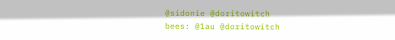@sidonie @doritowitch
bees: @1au @doritowitch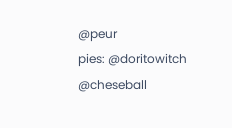@peur
pies: @doritowitch @cheseball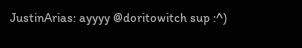JustinArias: ayyyy @doritowitch sup :^)